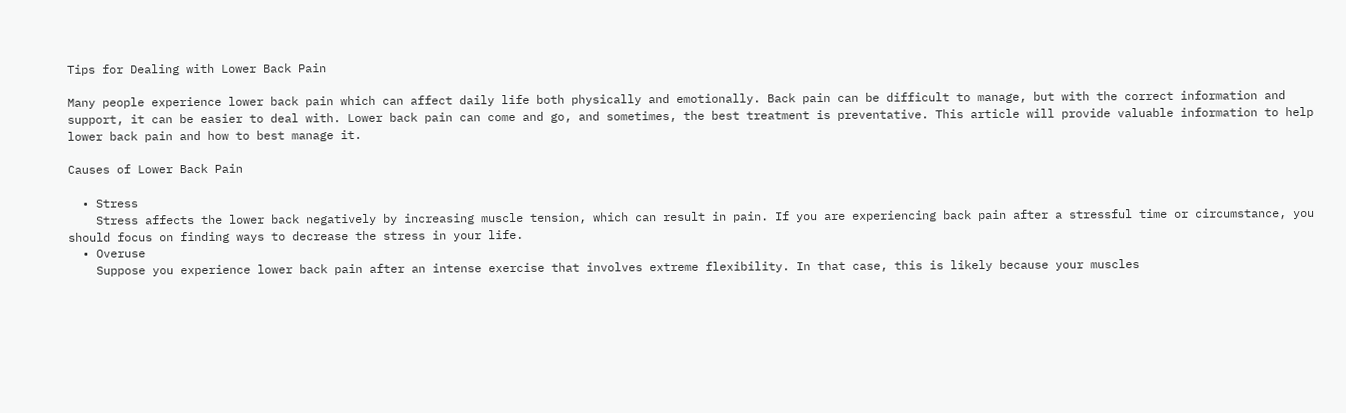Tips for Dealing with Lower Back Pain

Many people experience lower back pain which can affect daily life both physically and emotionally. Back pain can be difficult to manage, but with the correct information and support, it can be easier to deal with. Lower back pain can come and go, and sometimes, the best treatment is preventative. This article will provide valuable information to help lower back pain and how to best manage it.

Causes of Lower Back Pain

  • Stress
    Stress affects the lower back negatively by increasing muscle tension, which can result in pain. If you are experiencing back pain after a stressful time or circumstance, you should focus on finding ways to decrease the stress in your life.
  • Overuse
    Suppose you experience lower back pain after an intense exercise that involves extreme flexibility. In that case, this is likely because your muscles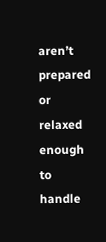aren’t prepared or relaxed enough to handle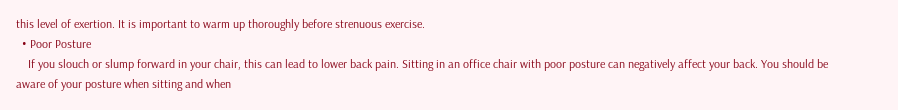this level of exertion. It is important to warm up thoroughly before strenuous exercise.
  • Poor Posture
    If you slouch or slump forward in your chair, this can lead to lower back pain. Sitting in an office chair with poor posture can negatively affect your back. You should be aware of your posture when sitting and when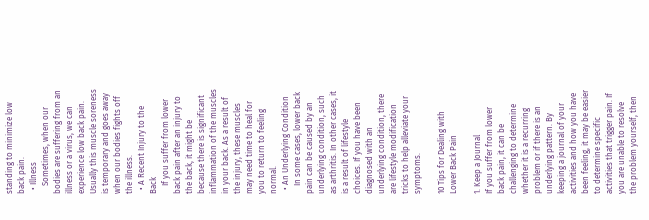standing to minimize low back pain.
  • Illness
    Sometimes, when our bodies are suffering from an illness or a virus, we can experience low back pain. Usually this muscle soreness is temporary and goes away when our bodies fights off the illness.
  • A Recent Injury to the Back
    If you suffer from lower back pain after an injury to the back, it might be because there is significant inflammation of the muscles in your back. As a result of the injury, these muscles may need time to heal for you to return to feeling normal.
  • An Underlying Condition
    In some cases, lower back pain can be caused by an underlying condition, such as arthritis. In other cases, it is a result of lifestyle choices. If you have been diagnosed with an underlying condition, there are lifestyle modification tricks to help alleviate your symptoms.

10 Tips for Dealing with Lower Back Pain

1. Keep a Journal
If you suffer from lower back pain, it can be challenging to determine whether it is a recurring problem or if there is an underlying pattern. By keeping a journal of your activities and how you have been feeling, it may be easier to determine specific activities that trigger pain. If you are unable to resolve the problem yourself, then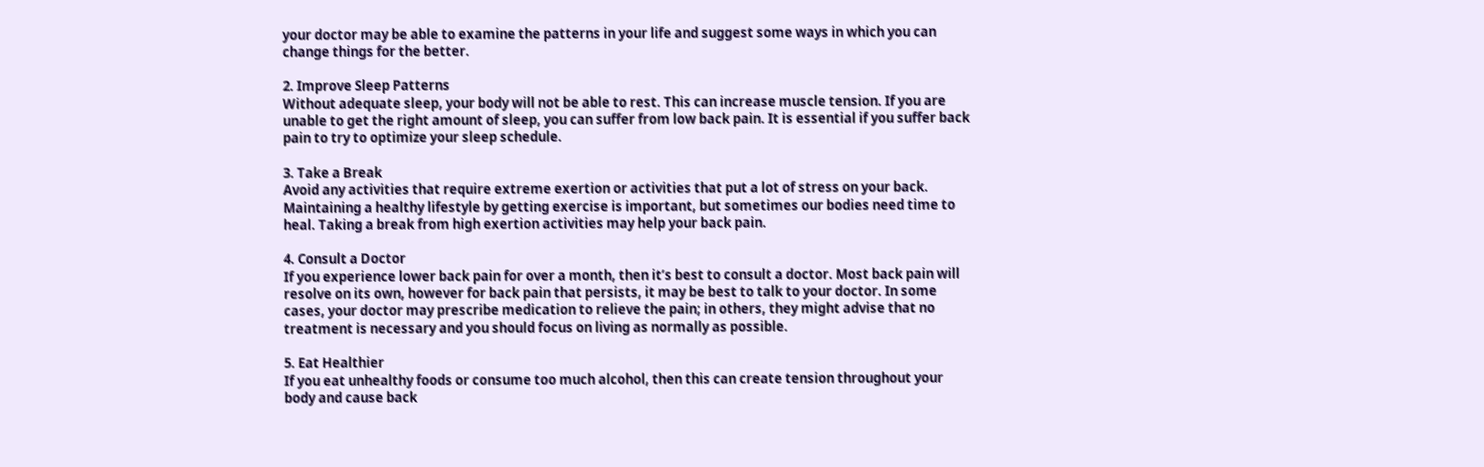your doctor may be able to examine the patterns in your life and suggest some ways in which you can change things for the better.

2. Improve Sleep Patterns
Without adequate sleep, your body will not be able to rest. This can increase muscle tension. If you are unable to get the right amount of sleep, you can suffer from low back pain. It is essential if you suffer back pain to try to optimize your sleep schedule.

3. Take a Break
Avoid any activities that require extreme exertion or activities that put a lot of stress on your back. Maintaining a healthy lifestyle by getting exercise is important, but sometimes our bodies need time to heal. Taking a break from high exertion activities may help your back pain.

4. Consult a Doctor
If you experience lower back pain for over a month, then it’s best to consult a doctor. Most back pain will resolve on its own, however for back pain that persists, it may be best to talk to your doctor. In some cases, your doctor may prescribe medication to relieve the pain; in others, they might advise that no treatment is necessary and you should focus on living as normally as possible.

5. Eat Healthier
If you eat unhealthy foods or consume too much alcohol, then this can create tension throughout your body and cause back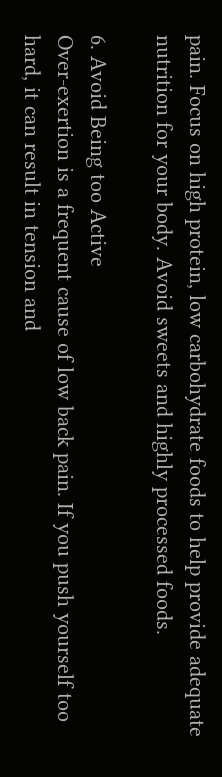pain. Focus on high protein, low carbohydrate foods to help provide adequate nutrition for your body. Avoid sweets and highly processed foods.

6. Avoid Being too Active
Over-exertion is a frequent cause of low back pain. If you push yourself too hard, it can result in tension and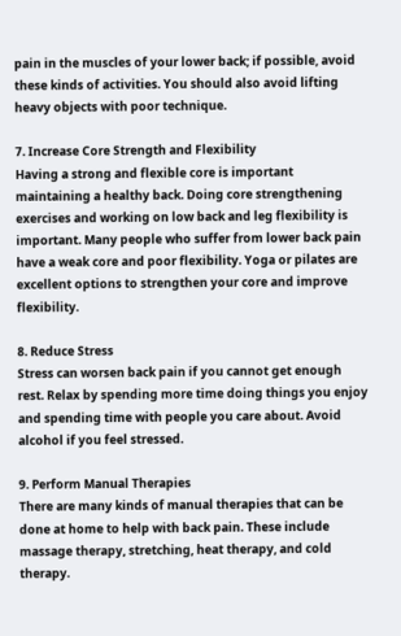pain in the muscles of your lower back; if possible, avoid these kinds of activities. You should also avoid lifting heavy objects with poor technique.

7. Increase Core Strength and Flexibility
Having a strong and flexible core is important maintaining a healthy back. Doing core strengthening exercises and working on low back and leg flexibility is important. Many people who suffer from lower back pain have a weak core and poor flexibility. Yoga or pilates are excellent options to strengthen your core and improve flexibility.

8. Reduce Stress
Stress can worsen back pain if you cannot get enough rest. Relax by spending more time doing things you enjoy and spending time with people you care about. Avoid alcohol if you feel stressed.

9. Perform Manual Therapies
There are many kinds of manual therapies that can be done at home to help with back pain. These include massage therapy, stretching, heat therapy, and cold therapy.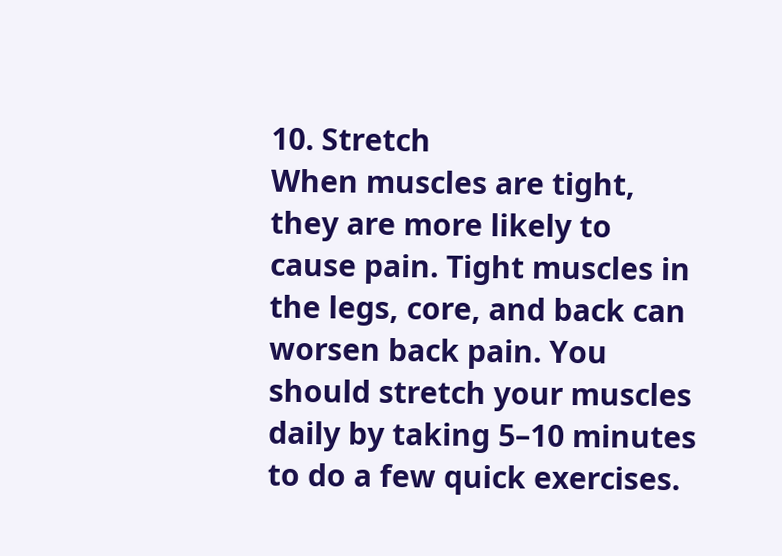10. Stretch
When muscles are tight, they are more likely to cause pain. Tight muscles in the legs, core, and back can worsen back pain. You should stretch your muscles daily by taking 5–10 minutes to do a few quick exercises.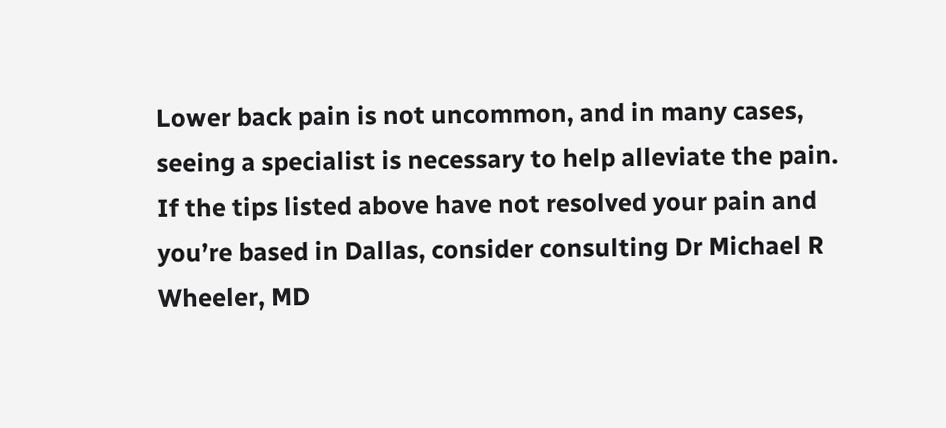Lower back pain is not uncommon, and in many cases, seeing a specialist is necessary to help alleviate the pain. If the tips listed above have not resolved your pain and you’re based in Dallas, consider consulting Dr Michael R Wheeler, MD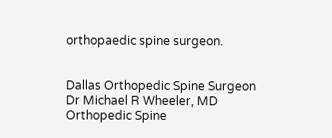orthopaedic spine surgeon.


Dallas Orthopedic Spine Surgeon
Dr Michael R Wheeler, MD
Orthopedic Spine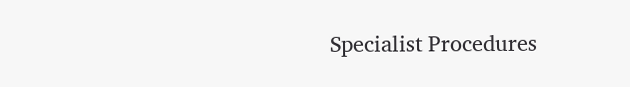Specialist Procedures